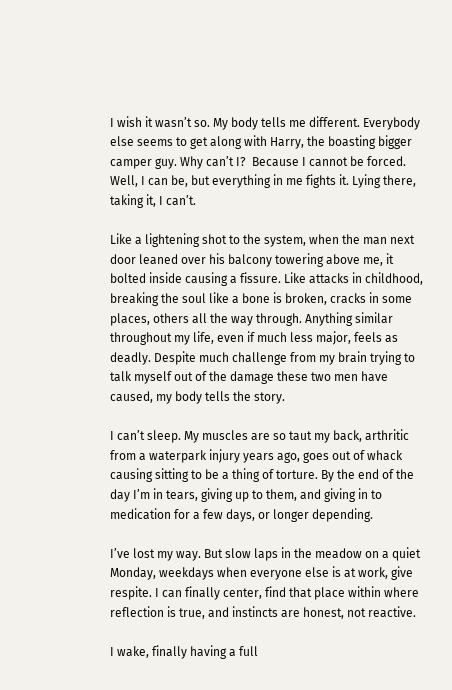I wish it wasn’t so. My body tells me different. Everybody else seems to get along with Harry, the boasting bigger camper guy. Why can’t I?  Because I cannot be forced. Well, I can be, but everything in me fights it. Lying there, taking it, I can’t.

Like a lightening shot to the system, when the man next door leaned over his balcony towering above me, it bolted inside causing a fissure. Like attacks in childhood, breaking the soul like a bone is broken, cracks in some places, others all the way through. Anything similar throughout my life, even if much less major, feels as deadly. Despite much challenge from my brain trying to talk myself out of the damage these two men have caused, my body tells the story.

I can’t sleep. My muscles are so taut my back, arthritic from a waterpark injury years ago, goes out of whack causing sitting to be a thing of torture. By the end of the day I’m in tears, giving up to them, and giving in to medication for a few days, or longer depending.

I’ve lost my way. But slow laps in the meadow on a quiet Monday, weekdays when everyone else is at work, give respite. I can finally center, find that place within where reflection is true, and instincts are honest, not reactive.

I wake, finally having a full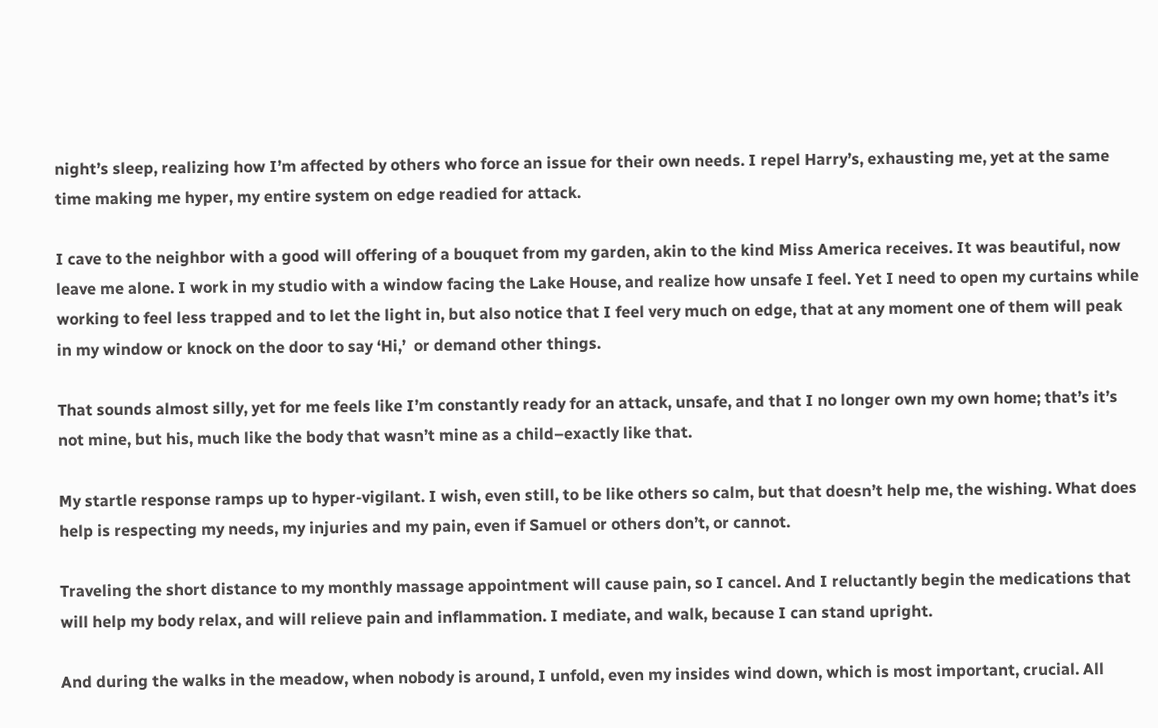night’s sleep, realizing how I’m affected by others who force an issue for their own needs. I repel Harry’s, exhausting me, yet at the same time making me hyper, my entire system on edge readied for attack.

I cave to the neighbor with a good will offering of a bouquet from my garden, akin to the kind Miss America receives. It was beautiful, now leave me alone. I work in my studio with a window facing the Lake House, and realize how unsafe I feel. Yet I need to open my curtains while working to feel less trapped and to let the light in, but also notice that I feel very much on edge, that at any moment one of them will peak in my window or knock on the door to say ‘Hi,’  or demand other things.

That sounds almost silly, yet for me feels like I’m constantly ready for an attack, unsafe, and that I no longer own my own home; that’s it’s not mine, but his, much like the body that wasn’t mine as a child–exactly like that.

My startle response ramps up to hyper-vigilant. I wish, even still, to be like others so calm, but that doesn’t help me, the wishing. What does help is respecting my needs, my injuries and my pain, even if Samuel or others don’t, or cannot.

Traveling the short distance to my monthly massage appointment will cause pain, so I cancel. And I reluctantly begin the medications that will help my body relax, and will relieve pain and inflammation. I mediate, and walk, because I can stand upright.

And during the walks in the meadow, when nobody is around, I unfold, even my insides wind down, which is most important, crucial. All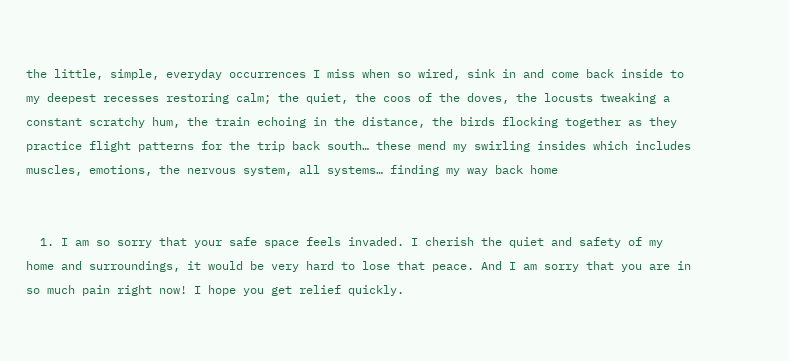the little, simple, everyday occurrences I miss when so wired, sink in and come back inside to my deepest recesses restoring calm; the quiet, the coos of the doves, the locusts tweaking a constant scratchy hum, the train echoing in the distance, the birds flocking together as they practice flight patterns for the trip back south… these mend my swirling insides which includes muscles, emotions, the nervous system, all systems… finding my way back home


  1. I am so sorry that your safe space feels invaded. I cherish the quiet and safety of my home and surroundings, it would be very hard to lose that peace. And I am sorry that you are in so much pain right now! I hope you get relief quickly.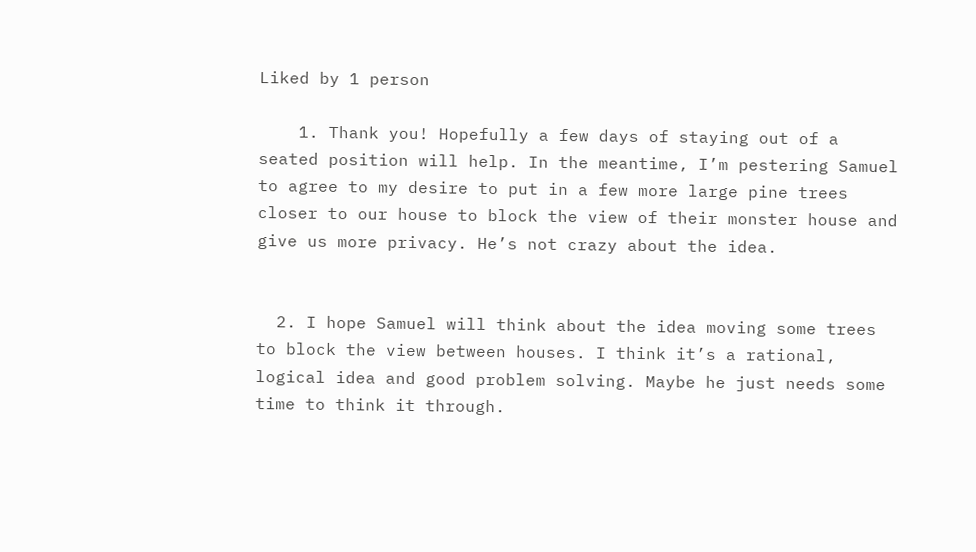Liked by 1 person

    1. Thank you! Hopefully a few days of staying out of a seated position will help. In the meantime, I’m pestering Samuel to agree to my desire to put in a few more large pine trees closer to our house to block the view of their monster house and give us more privacy. He’s not crazy about the idea.


  2. I hope Samuel will think about the idea moving some trees to block the view between houses. I think it’s a rational, logical idea and good problem solving. Maybe he just needs some time to think it through.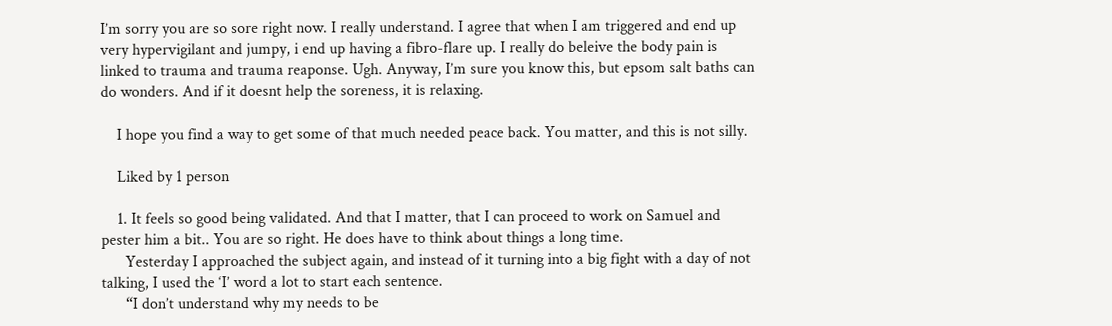I’m sorry you are so sore right now. I really understand. I agree that when I am triggered and end up very hypervigilant and jumpy, i end up having a fibro-flare up. I really do beleive the body pain is linked to trauma and trauma reaponse. Ugh. Anyway, I’m sure you know this, but epsom salt baths can do wonders. And if it doesnt help the soreness, it is relaxing.

    I hope you find a way to get some of that much needed peace back. You matter, and this is not silly.

    Liked by 1 person

    1. It feels so good being validated. And that I matter, that I can proceed to work on Samuel and pester him a bit.. You are so right. He does have to think about things a long time.
      Yesterday I approached the subject again, and instead of it turning into a big fight with a day of not talking, I used the ‘I’ word a lot to start each sentence.
      “I don’t understand why my needs to be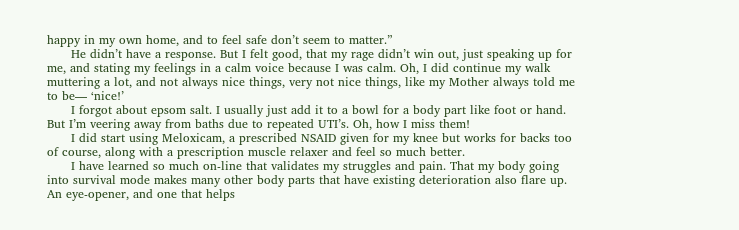happy in my own home, and to feel safe don’t seem to matter.”
      He didn’t have a response. But I felt good, that my rage didn’t win out, just speaking up for me, and stating my feelings in a calm voice because I was calm. Oh, I did continue my walk muttering a lot, and not always nice things, very not nice things, like my Mother always told me to be— ‘nice!’
      I forgot about epsom salt. I usually just add it to a bowl for a body part like foot or hand. But I’m veering away from baths due to repeated UTI’s. Oh, how I miss them!
      I did start using Meloxicam, a prescribed NSAID given for my knee but works for backs too of course, along with a prescription muscle relaxer and feel so much better.
      I have learned so much on-line that validates my struggles and pain. That my body going into survival mode makes many other body parts that have existing deterioration also flare up. An eye-opener, and one that helps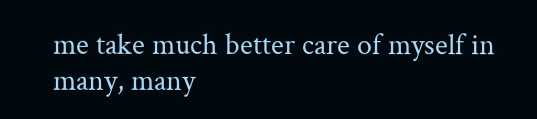me take much better care of myself in many, many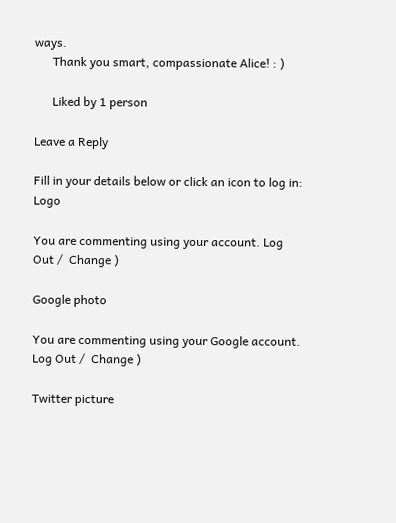ways.
      Thank you smart, compassionate Alice! : )

      Liked by 1 person

Leave a Reply

Fill in your details below or click an icon to log in: Logo

You are commenting using your account. Log Out /  Change )

Google photo

You are commenting using your Google account. Log Out /  Change )

Twitter picture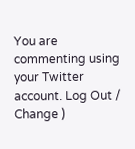You are commenting using your Twitter account. Log Out /  Change )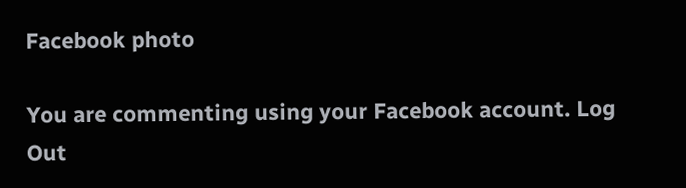Facebook photo

You are commenting using your Facebook account. Log Out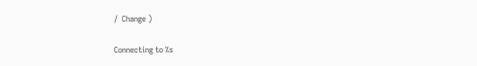/  Change )

Connecting to %s